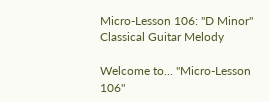Micro-Lesson 106: "D Minor" Classical Guitar Melody

Welcome to... "Micro-Lesson 106"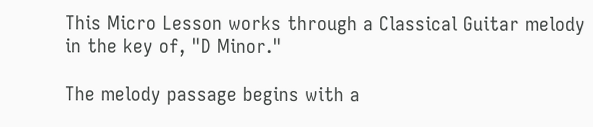This Micro Lesson works through a Classical Guitar melody in the key of, "D Minor."

The melody passage begins with a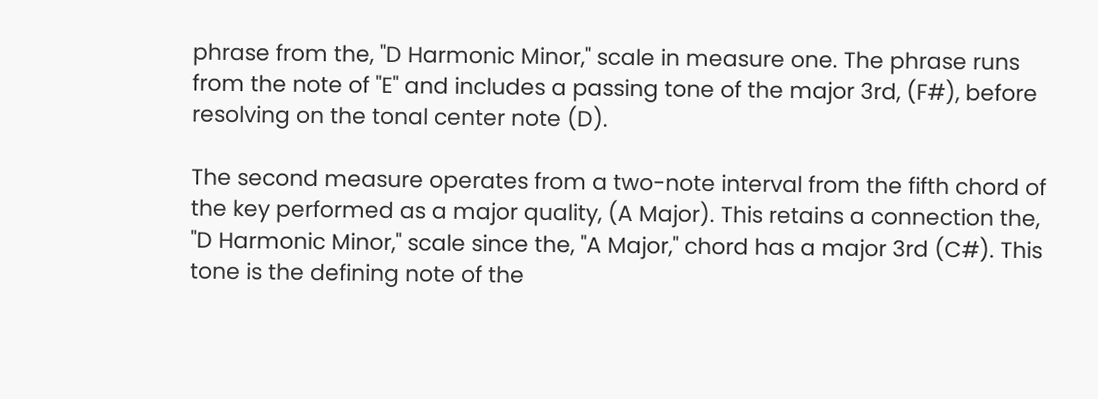phrase from the, "D Harmonic Minor," scale in measure one. The phrase runs from the note of "E" and includes a passing tone of the major 3rd, (F#), before resolving on the tonal center note (D).

The second measure operates from a two-note interval from the fifth chord of the key performed as a major quality, (A Major). This retains a connection the, "D Harmonic Minor," scale since the, "A Major," chord has a major 3rd (C#). This tone is the defining note of the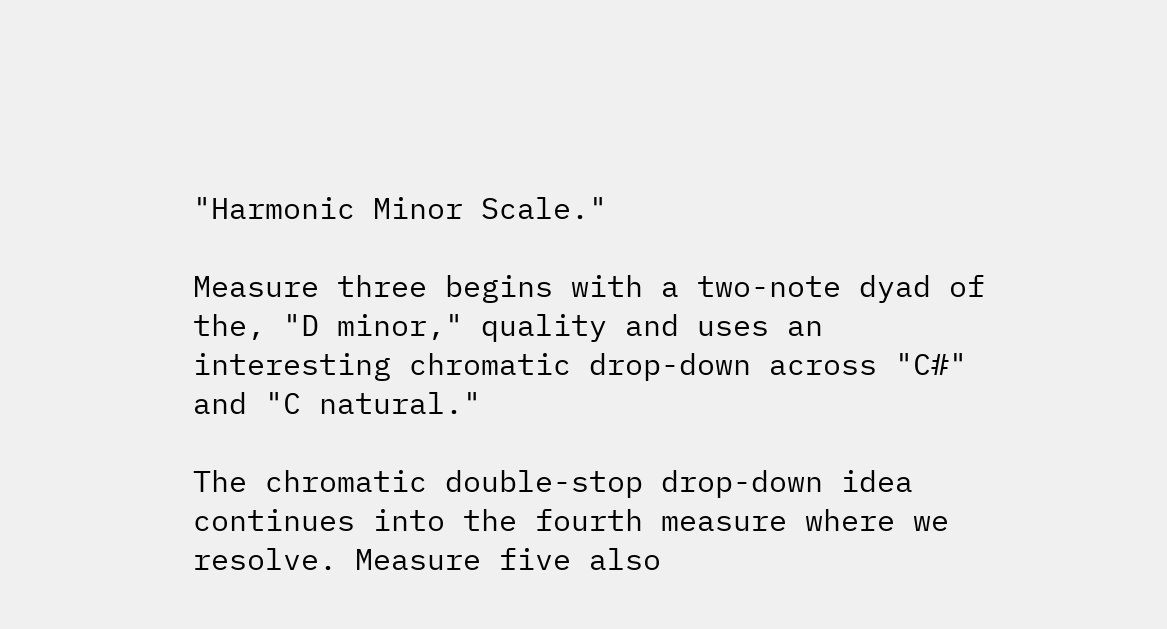"Harmonic Minor Scale."

Measure three begins with a two-note dyad of the, "D minor," quality and uses an interesting chromatic drop-down across "C#" and "C natural."

The chromatic double-stop drop-down idea continues into the fourth measure where we resolve. Measure five also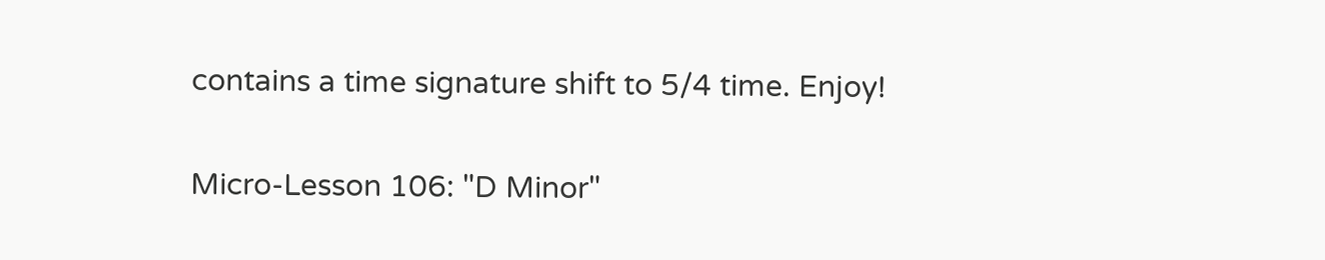contains a time signature shift to 5/4 time. Enjoy!

Micro-Lesson 106: "D Minor"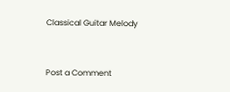Classical Guitar Melody


Post a Comment